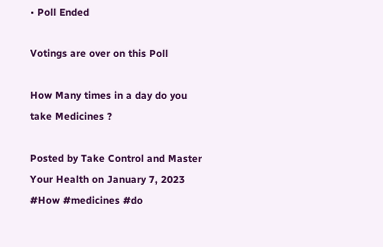• Poll Ended

Votings are over on this Poll

How Many times in a day do you take Medicines ?

Posted by Take Control and Master Your Health on January 7, 2023 #How #medicines #do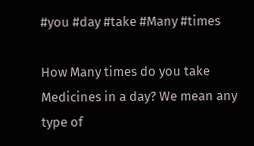#you #day #take #Many #times

How Many times do you take Medicines in a day? We mean any type of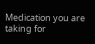Medication you are taking for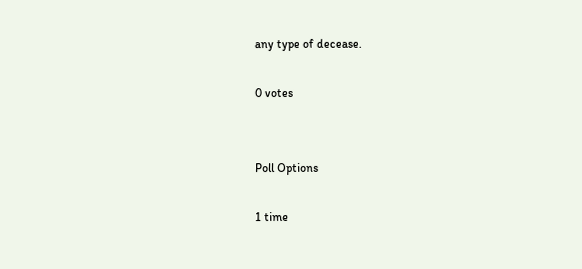any type of decease.

0 votes


Poll Options

1 time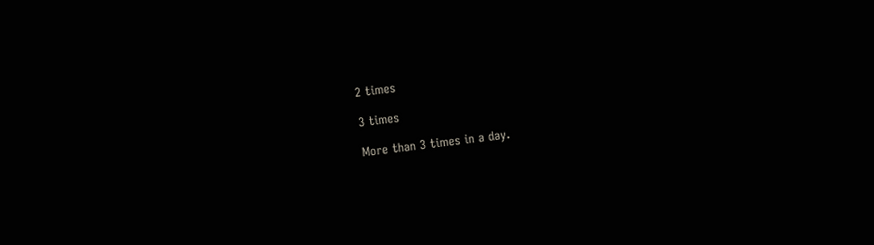2 times

3 times

More than 3 times in a day.